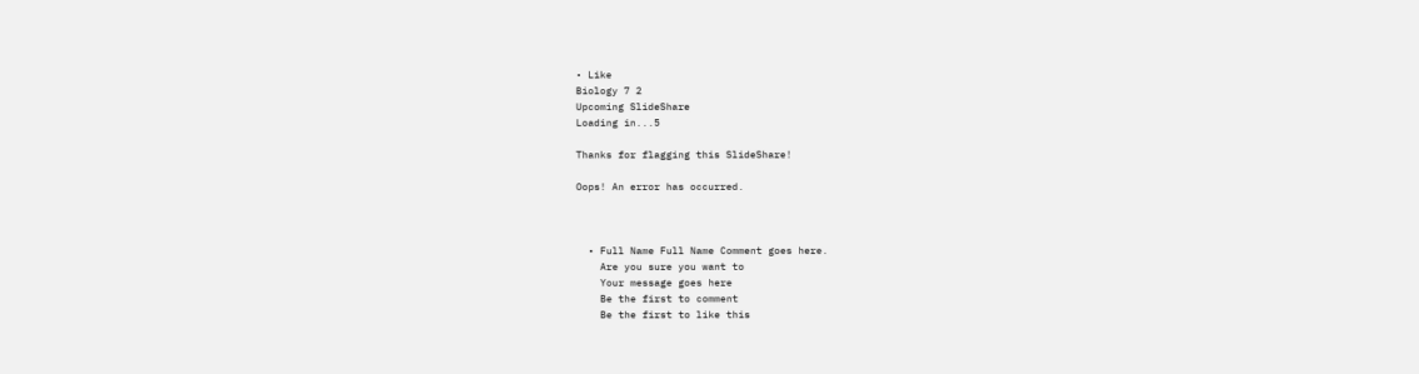• Like
Biology 7 2
Upcoming SlideShare
Loading in...5

Thanks for flagging this SlideShare!

Oops! An error has occurred.



  • Full Name Full Name Comment goes here.
    Are you sure you want to
    Your message goes here
    Be the first to comment
    Be the first to like this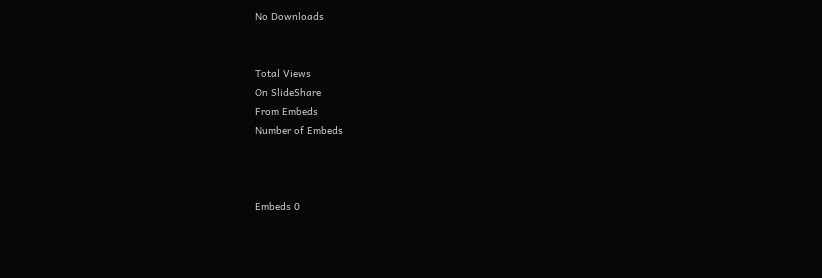No Downloads


Total Views
On SlideShare
From Embeds
Number of Embeds



Embeds 0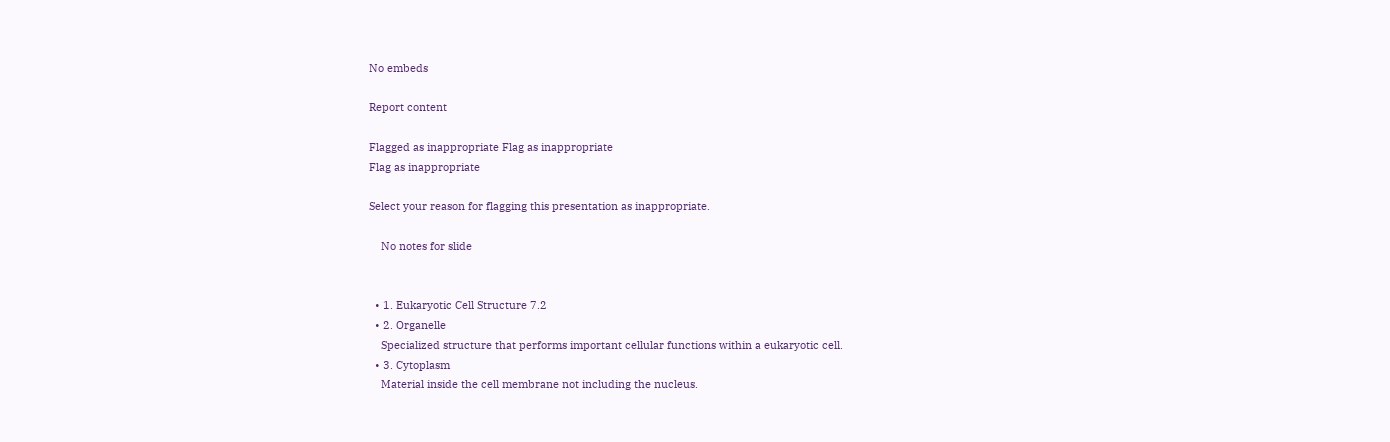No embeds

Report content

Flagged as inappropriate Flag as inappropriate
Flag as inappropriate

Select your reason for flagging this presentation as inappropriate.

    No notes for slide


  • 1. Eukaryotic Cell Structure 7.2
  • 2. Organelle
    Specialized structure that performs important cellular functions within a eukaryotic cell.
  • 3. Cytoplasm
    Material inside the cell membrane not including the nucleus.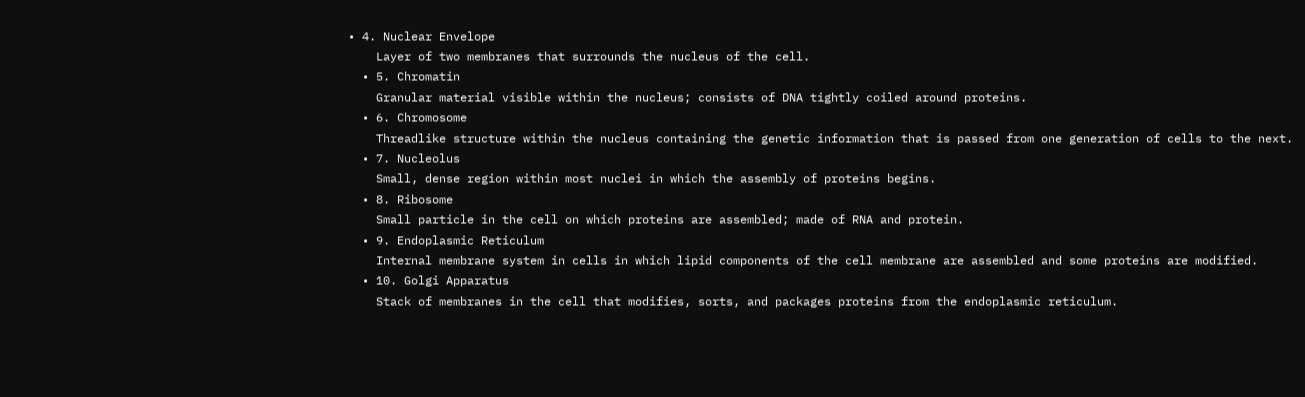• 4. Nuclear Envelope
    Layer of two membranes that surrounds the nucleus of the cell.
  • 5. Chromatin
    Granular material visible within the nucleus; consists of DNA tightly coiled around proteins.
  • 6. Chromosome
    Threadlike structure within the nucleus containing the genetic information that is passed from one generation of cells to the next.
  • 7. Nucleolus
    Small, dense region within most nuclei in which the assembly of proteins begins.
  • 8. Ribosome
    Small particle in the cell on which proteins are assembled; made of RNA and protein.
  • 9. Endoplasmic Reticulum
    Internal membrane system in cells in which lipid components of the cell membrane are assembled and some proteins are modified.
  • 10. Golgi Apparatus
    Stack of membranes in the cell that modifies, sorts, and packages proteins from the endoplasmic reticulum.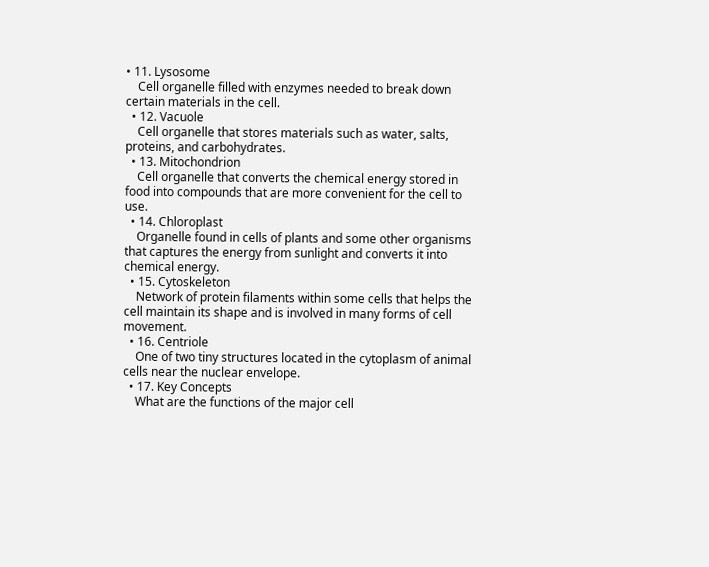• 11. Lysosome
    Cell organelle filled with enzymes needed to break down certain materials in the cell.
  • 12. Vacuole
    Cell organelle that stores materials such as water, salts, proteins, and carbohydrates.
  • 13. Mitochondrion
    Cell organelle that converts the chemical energy stored in food into compounds that are more convenient for the cell to use.
  • 14. Chloroplast
    Organelle found in cells of plants and some other organisms that captures the energy from sunlight and converts it into chemical energy.
  • 15. Cytoskeleton
    Network of protein filaments within some cells that helps the cell maintain its shape and is involved in many forms of cell movement.
  • 16. Centriole
    One of two tiny structures located in the cytoplasm of animal cells near the nuclear envelope.
  • 17. Key Concepts
    What are the functions of the major cell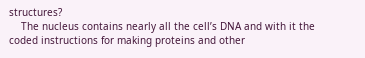structures?
    The nucleus contains nearly all the cell’s DNA and with it the coded instructions for making proteins and other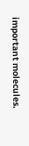important molecules.